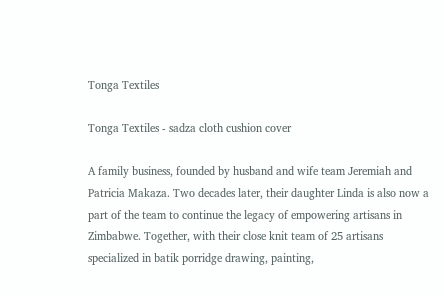Tonga Textiles

Tonga Textiles - sadza cloth cushion cover

A family business, founded by husband and wife team Jeremiah and Patricia Makaza. Two decades later, their daughter Linda is also now a part of the team to continue the legacy of empowering artisans in Zimbabwe. Together, with their close knit team of 25 artisans specialized in batik porridge drawing, painting,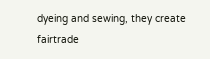dyeing and sewing, they create fairtrade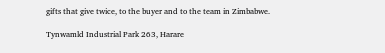gifts that give twice, to the buyer and to the team in Zimbabwe.

Tynwamld Industrial Park 263, Harare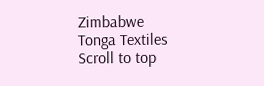Zimbabwe
Tonga Textiles
Scroll to top